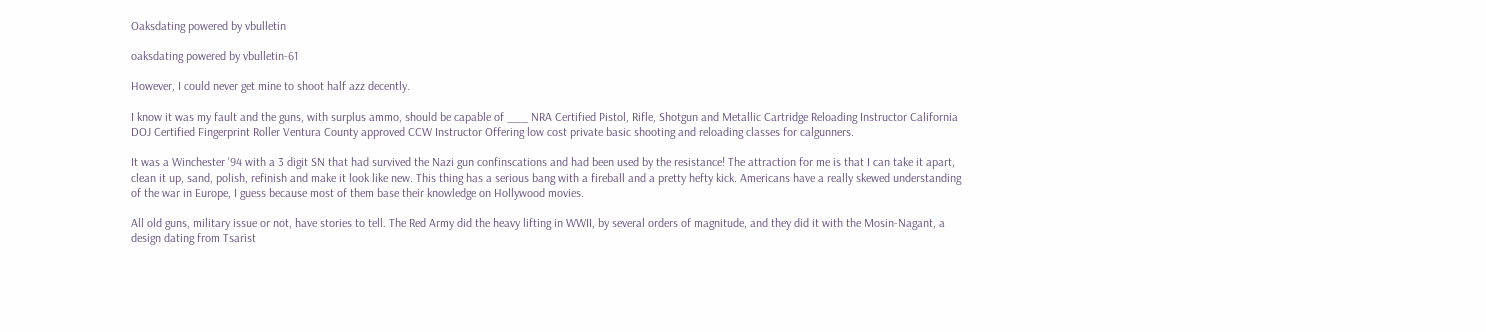Oaksdating powered by vbulletin

oaksdating powered by vbulletin-61

However, I could never get mine to shoot half azz decently.

I know it was my fault and the guns, with surplus ammo, should be capable of ___ NRA Certified Pistol, Rifle, Shotgun and Metallic Cartridge Reloading Instructor California DOJ Certified Fingerprint Roller Ventura County approved CCW Instructor Offering low cost private basic shooting and reloading classes for calgunners.

It was a Winchester '94 with a 3 digit SN that had survived the Nazi gun confinscations and had been used by the resistance! The attraction for me is that I can take it apart, clean it up, sand, polish, refinish and make it look like new. This thing has a serious bang with a fireball and a pretty hefty kick. Americans have a really skewed understanding of the war in Europe, I guess because most of them base their knowledge on Hollywood movies.

All old guns, military issue or not, have stories to tell. The Red Army did the heavy lifting in WWII, by several orders of magnitude, and they did it with the Mosin-Nagant, a design dating from Tsarist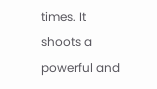times. It shoots a powerful and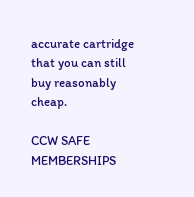accurate cartridge that you can still buy reasonably cheap.

CCW SAFE MEMBERSHIPS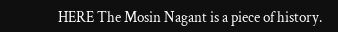HERE The Mosin Nagant is a piece of history.